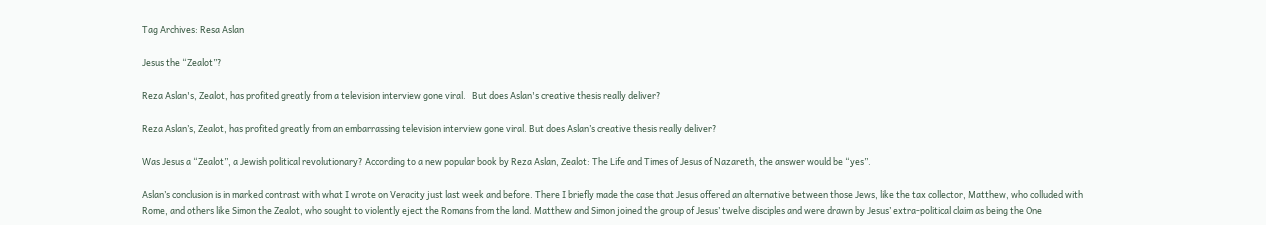Tag Archives: Resa Aslan

Jesus the “Zealot”?

Reza Aslan's, Zealot, has profited greatly from a television interview gone viral.   But does Aslan's creative thesis really deliver?

Reza Aslan’s, Zealot, has profited greatly from an embarrassing television interview gone viral. But does Aslan’s creative thesis really deliver?

Was Jesus a “Zealot”, a Jewish political revolutionary? According to a new popular book by Reza Aslan, Zealot: The Life and Times of Jesus of Nazareth, the answer would be “yes”.

Aslan’s conclusion is in marked contrast with what I wrote on Veracity just last week and before. There I briefly made the case that Jesus offered an alternative between those Jews, like the tax collector, Matthew, who colluded with Rome, and others like Simon the Zealot, who sought to violently eject the Romans from the land. Matthew and Simon joined the group of Jesus’ twelve disciples and were drawn by Jesus’ extra-political claim as being the One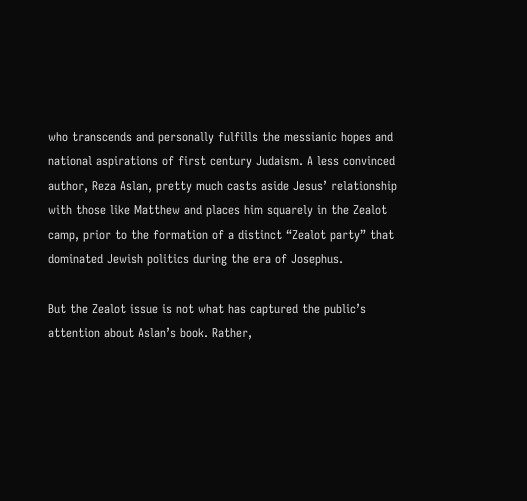who transcends and personally fulfills the messianic hopes and national aspirations of first century Judaism. A less convinced author, Reza Aslan, pretty much casts aside Jesus’ relationship with those like Matthew and places him squarely in the Zealot camp, prior to the formation of a distinct “Zealot party” that dominated Jewish politics during the era of Josephus.

But the Zealot issue is not what has captured the public’s attention about Aslan’s book. Rather,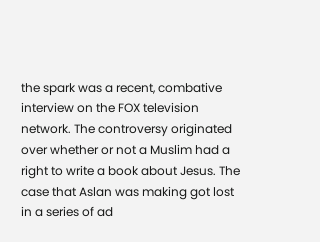the spark was a recent, combative interview on the FOX television network. The controversy originated over whether or not a Muslim had a right to write a book about Jesus. The case that Aslan was making got lost in a series of ad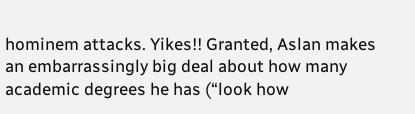hominem attacks. Yikes!! Granted, Aslan makes an embarrassingly big deal about how many academic degrees he has (“look how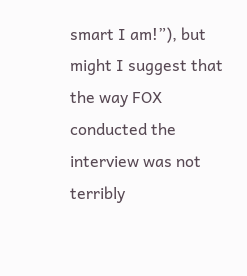smart I am!”), but might I suggest that the way FOX conducted the interview was not terribly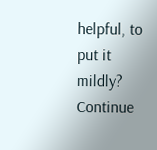helpful, to put it mildly?
Continue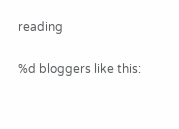reading

%d bloggers like this: